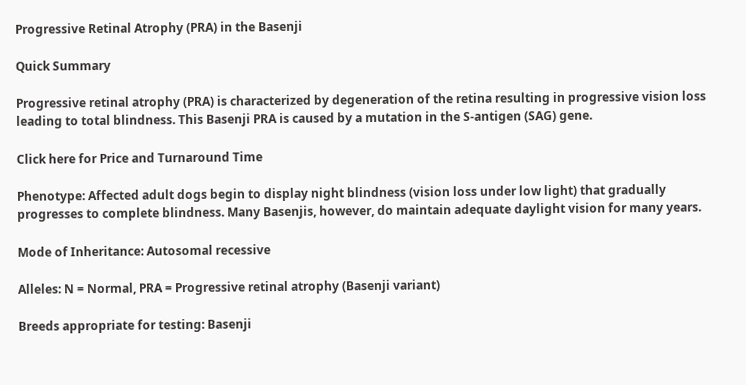Progressive Retinal Atrophy (PRA) in the Basenji

Quick Summary

Progressive retinal atrophy (PRA) is characterized by degeneration of the retina resulting in progressive vision loss leading to total blindness. This Basenji PRA is caused by a mutation in the S-antigen (SAG) gene.

Click here for Price and Turnaround Time

Phenotype: Affected adult dogs begin to display night blindness (vision loss under low light) that gradually progresses to complete blindness. Many Basenjis, however, do maintain adequate daylight vision for many years.

Mode of Inheritance: Autosomal recessive

Alleles: N = Normal, PRA = Progressive retinal atrophy (Basenji variant)

Breeds appropriate for testing: Basenji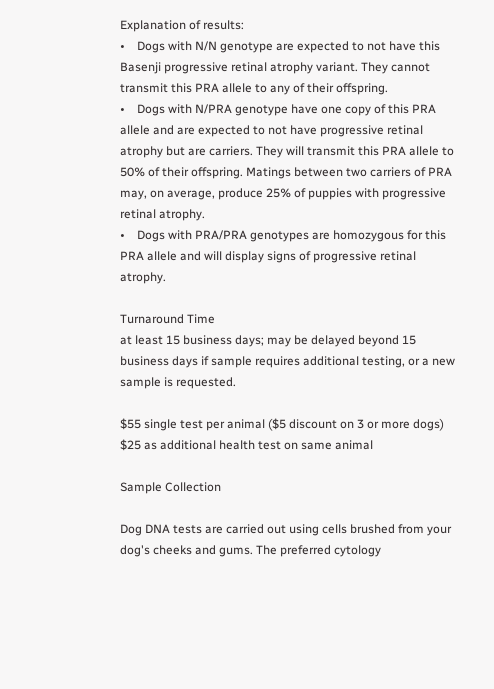Explanation of results:
•    Dogs with N/N genotype are expected to not have this Basenji progressive retinal atrophy variant. They cannot transmit this PRA allele to any of their offspring.
•    Dogs with N/PRA genotype have one copy of this PRA allele and are expected to not have progressive retinal atrophy but are carriers. They will transmit this PRA allele to 50% of their offspring. Matings between two carriers of PRA may, on average, produce 25% of puppies with progressive retinal atrophy.
•    Dogs with PRA/PRA genotypes are homozygous for this PRA allele and will display signs of progressive retinal atrophy.

Turnaround Time
at least 15 business days; may be delayed beyond 15 business days if sample requires additional testing, or a new sample is requested.

$55 single test per animal ($5 discount on 3 or more dogs)
$25 as additional health test on same animal

Sample Collection

Dog DNA tests are carried out using cells brushed from your dog's cheeks and gums. The preferred cytology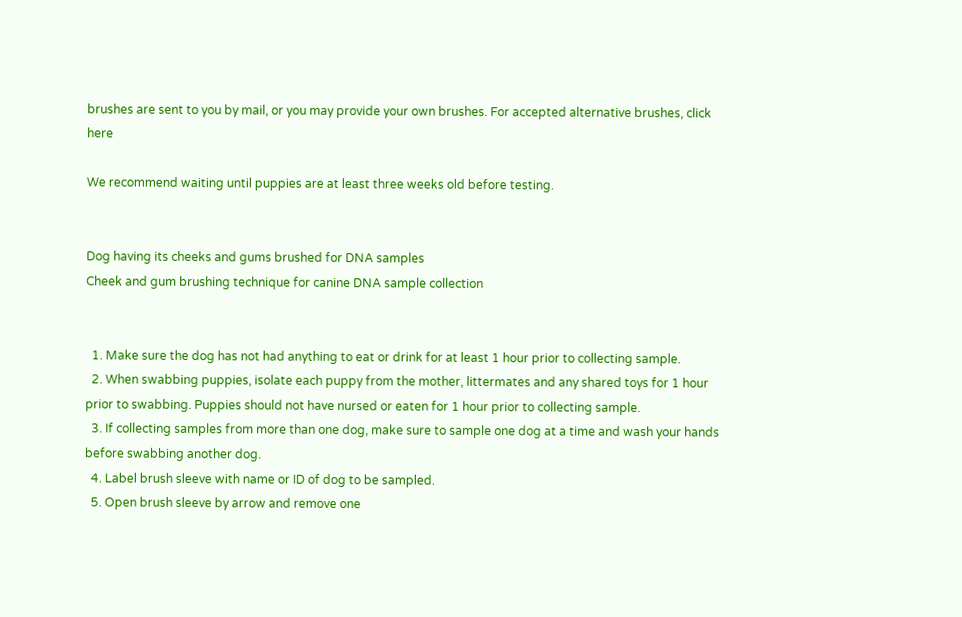brushes are sent to you by mail, or you may provide your own brushes. For accepted alternative brushes, click here

We recommend waiting until puppies are at least three weeks old before testing.


Dog having its cheeks and gums brushed for DNA samples
Cheek and gum brushing technique for canine DNA sample collection


  1. Make sure the dog has not had anything to eat or drink for at least 1 hour prior to collecting sample.
  2. When swabbing puppies, isolate each puppy from the mother, littermates and any shared toys for 1 hour prior to swabbing. Puppies should not have nursed or eaten for 1 hour prior to collecting sample.
  3. If collecting samples from more than one dog, make sure to sample one dog at a time and wash your hands before swabbing another dog.
  4. Label brush sleeve with name or ID of dog to be sampled.
  5. Open brush sleeve by arrow and remove one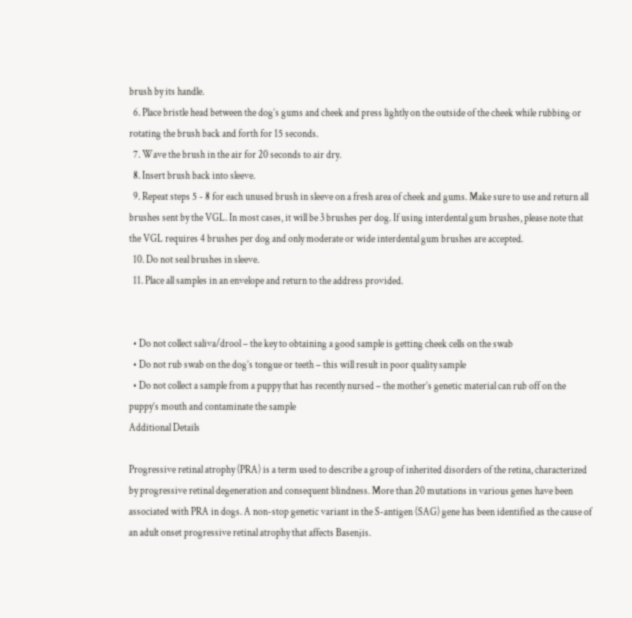brush by its handle.
  6. Place bristle head between the dog’s gums and cheek and press lightly on the outside of the cheek while rubbing or rotating the brush back and forth for 15 seconds.
  7. Wave the brush in the air for 20 seconds to air dry.
  8. Insert brush back into sleeve.
  9. Repeat steps 5 - 8 for each unused brush in sleeve on a fresh area of cheek and gums. Make sure to use and return all brushes sent by the VGL. In most cases, it will be 3 brushes per dog. If using interdental gum brushes, please note that the VGL requires 4 brushes per dog and only moderate or wide interdental gum brushes are accepted.
  10. Do not seal brushes in sleeve.
  11. Place all samples in an envelope and return to the address provided.


  • Do not collect saliva/drool – the key to obtaining a good sample is getting cheek cells on the swab
  • Do not rub swab on the dog’s tongue or teeth – this will result in poor quality sample
  • Do not collect a sample from a puppy that has recently nursed – the mother’s genetic material can rub off on the puppy’s mouth and contaminate the sample
Additional Details

Progressive retinal atrophy (PRA) is a term used to describe a group of inherited disorders of the retina, characterized by progressive retinal degeneration and consequent blindness. More than 20 mutations in various genes have been associated with PRA in dogs. A non-stop genetic variant in the S-antigen (SAG) gene has been identified as the cause of an adult onset progressive retinal atrophy that affects Basenjis.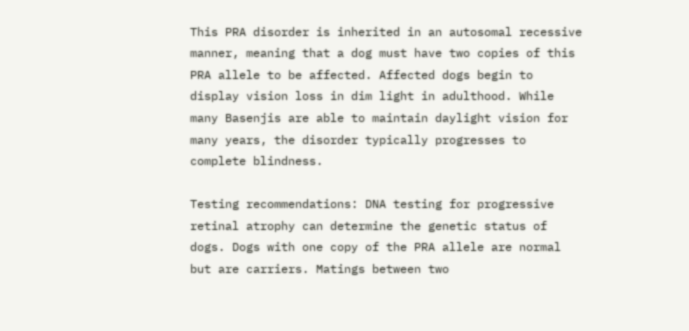This PRA disorder is inherited in an autosomal recessive manner, meaning that a dog must have two copies of this PRA allele to be affected. Affected dogs begin to display vision loss in dim light in adulthood. While many Basenjis are able to maintain daylight vision for many years, the disorder typically progresses to complete blindness.

Testing recommendations: DNA testing for progressive retinal atrophy can determine the genetic status of dogs. Dogs with one copy of the PRA allele are normal but are carriers. Matings between two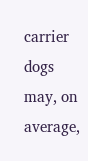carrier dogs may, on average,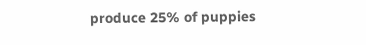produce 25% of puppies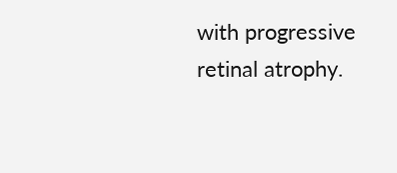with progressive retinal atrophy.